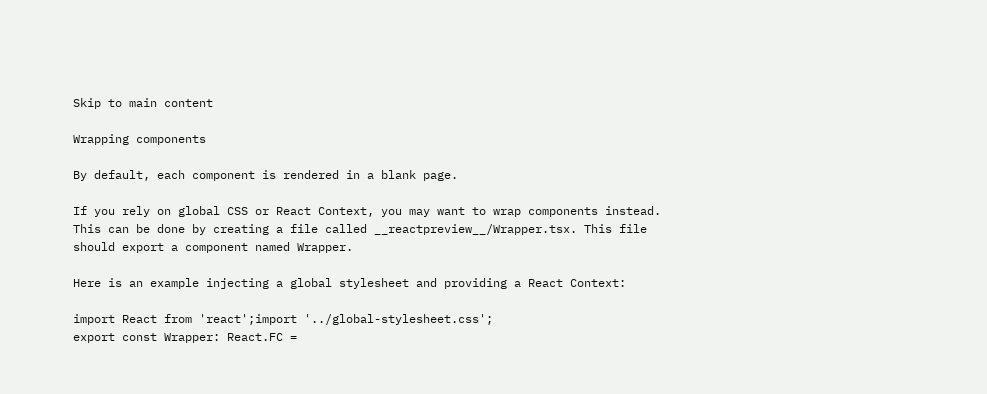Skip to main content

Wrapping components

By default, each component is rendered in a blank page.

If you rely on global CSS or React Context, you may want to wrap components instead. This can be done by creating a file called __reactpreview__/Wrapper.tsx. This file should export a component named Wrapper.

Here is an example injecting a global stylesheet and providing a React Context:

import React from 'react';import '../global-stylesheet.css';
export const Wrapper: React.FC =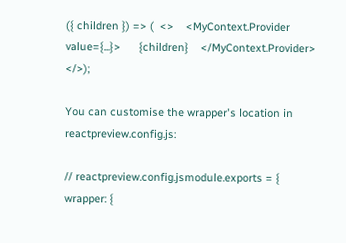({ children }) => (  <>    <MyContext.Provider value={...}>      {children}    </MyContext.Provider>  </>);

You can customise the wrapper's location in reactpreview.config.js:

// reactpreview.config.jsmodule.exports = {  wrapper: {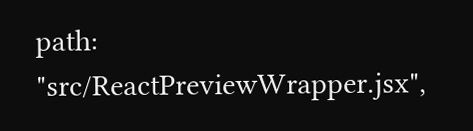path: "src/ReactPreviewWrapper.jsx",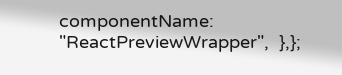componentName: "ReactPreviewWrapper",  },};